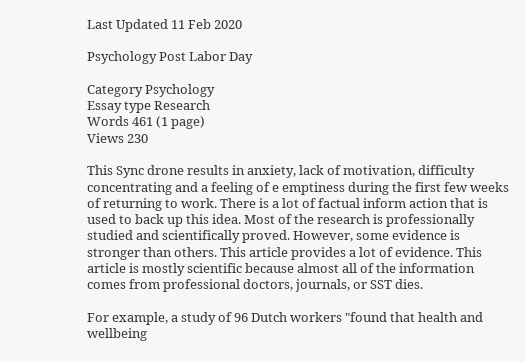Last Updated 11 Feb 2020

Psychology Post Labor Day

Category Psychology
Essay type Research
Words 461 (1 page)
Views 230

This Sync drone results in anxiety, lack of motivation, difficulty concentrating and a feeling of e emptiness during the first few weeks of returning to work. There is a lot of factual inform action that is used to back up this idea. Most of the research is professionally studied and scientifically proved. However, some evidence is stronger than others. This article provides a lot of evidence. This article is mostly scientific because almost all of the information comes from professional doctors, journals, or SST dies.

For example, a study of 96 Dutch workers "found that health and wellbeing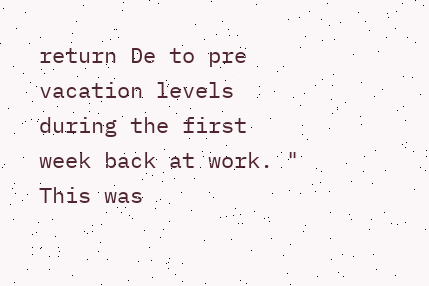return De to pre vacation levels during the first week back at work. " This was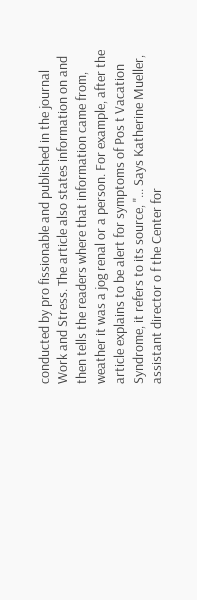conducted by pro fissionable and published in the journal Work and Stress. The article also states information on and then tells the readers where that information came from, weather it was a jog renal or a person. For example, after the article explains to be alert for symptoms of Pos t Vacation Syndrome, it refers to its source, "... Says Katherine Mueller, assistant director o f the Center for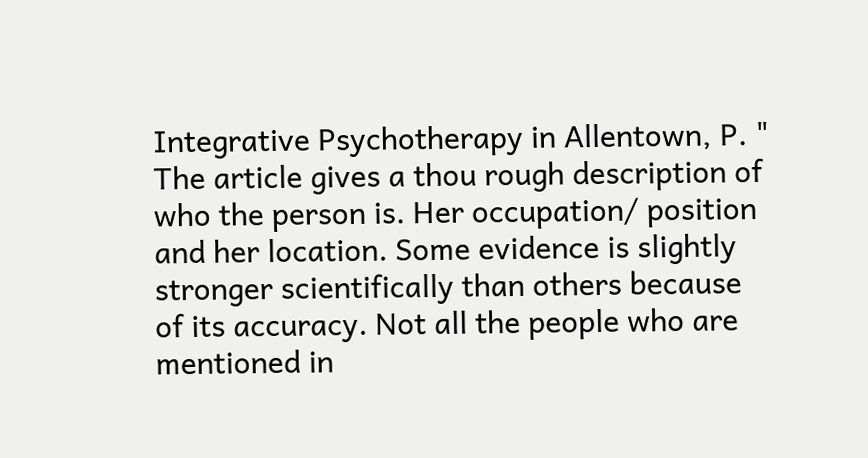Integrative Psychotherapy in Allentown, P. " The article gives a thou rough description of who the person is. Her occupation/ position and her location. Some evidence is slightly stronger scientifically than others because of its accuracy. Not all the people who are mentioned in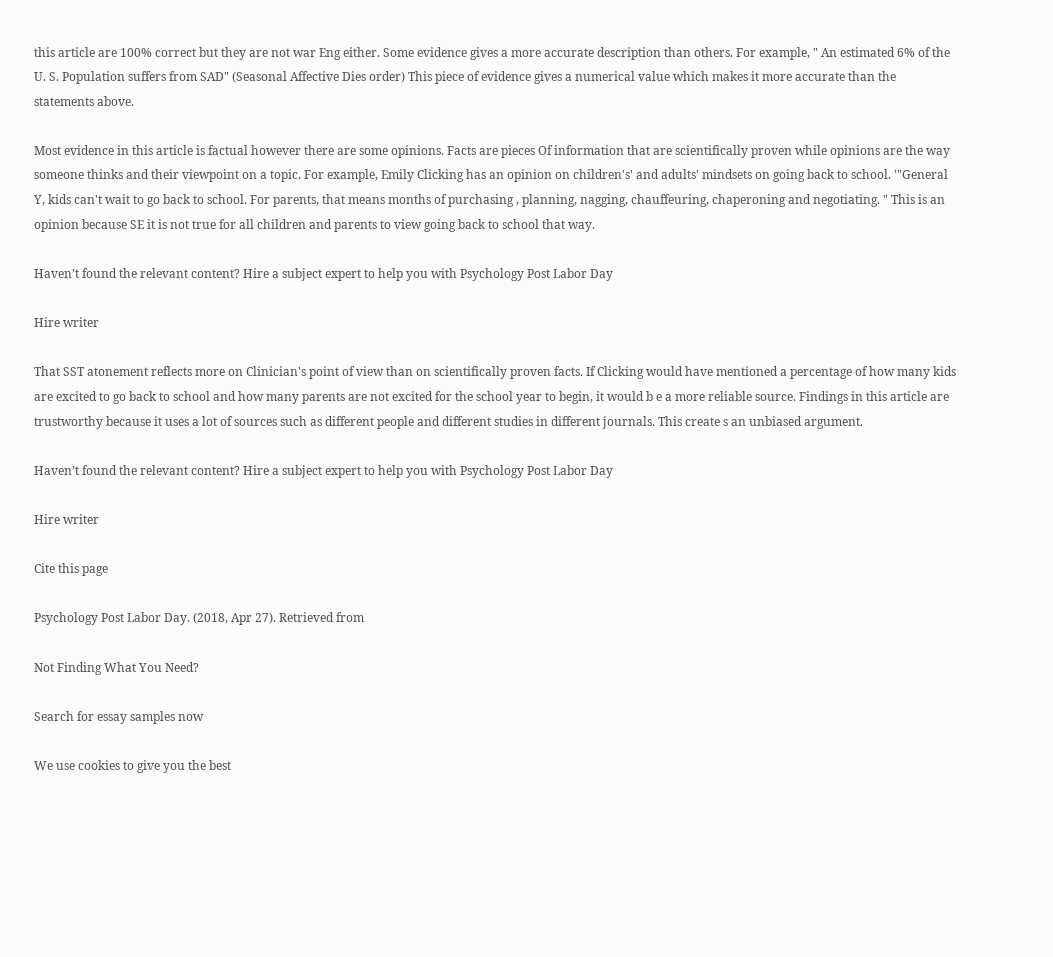this article are 100% correct but they are not war Eng either. Some evidence gives a more accurate description than others. For example, " An estimated 6% of the U. S. Population suffers from SAD" (Seasonal Affective Dies order) This piece of evidence gives a numerical value which makes it more accurate than the statements above.

Most evidence in this article is factual however there are some opinions. Facts are pieces Of information that are scientifically proven while opinions are the way someone thinks and their viewpoint on a topic. For example, Emily Clicking has an opinion on children's' and adults' mindsets on going back to school. '"General Y, kids can't wait to go back to school. For parents, that means months of purchasing , planning, nagging, chauffeuring, chaperoning and negotiating. " This is an opinion because SE it is not true for all children and parents to view going back to school that way.

Haven’t found the relevant content? Hire a subject expert to help you with Psychology Post Labor Day

Hire writer

That SST atonement reflects more on Clinician's point of view than on scientifically proven facts. If Clicking would have mentioned a percentage of how many kids are excited to go back to school and how many parents are not excited for the school year to begin, it would b e a more reliable source. Findings in this article are trustworthy because it uses a lot of sources such as different people and different studies in different journals. This create s an unbiased argument.

Haven’t found the relevant content? Hire a subject expert to help you with Psychology Post Labor Day

Hire writer

Cite this page

Psychology Post Labor Day. (2018, Apr 27). Retrieved from

Not Finding What You Need?

Search for essay samples now

We use cookies to give you the best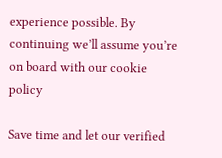experience possible. By continuing we’ll assume you’re on board with our cookie policy

Save time and let our verified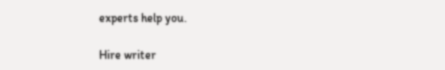experts help you.

Hire writer